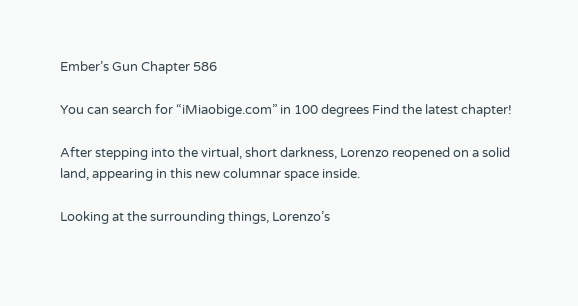Ember’s Gun Chapter 586

You can search for “iMiaobige.com” in 100 degrees Find the latest chapter!

After stepping into the virtual, short darkness, Lorenzo reopened on a solid land, appearing in this new columnar space inside.

Looking at the surrounding things, Lorenzo’s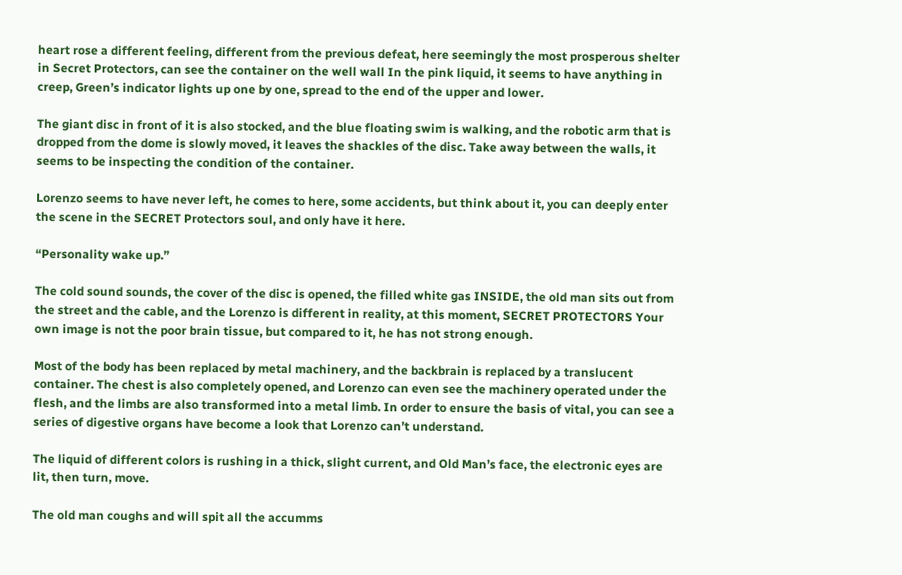heart rose a different feeling, different from the previous defeat, here seemingly the most prosperous shelter in Secret Protectors, can see the container on the well wall In the pink liquid, it seems to have anything in creep, Green’s indicator lights up one by one, spread to the end of the upper and lower.

The giant disc in front of it is also stocked, and the blue floating swim is walking, and the robotic arm that is dropped from the dome is slowly moved, it leaves the shackles of the disc. Take away between the walls, it seems to be inspecting the condition of the container.

Lorenzo seems to have never left, he comes to here, some accidents, but think about it, you can deeply enter the scene in the SECRET Protectors soul, and only have it here.

“Personality wake up.”

The cold sound sounds, the cover of the disc is opened, the filled white gas INSIDE, the old man sits out from the street and the cable, and the Lorenzo is different in reality, at this moment, SECRET PROTECTORS Your own image is not the poor brain tissue, but compared to it, he has not strong enough.

Most of the body has been replaced by metal machinery, and the backbrain is replaced by a translucent container. The chest is also completely opened, and Lorenzo can even see the machinery operated under the flesh, and the limbs are also transformed into a metal limb. In order to ensure the basis of vital, you can see a series of digestive organs have become a look that Lorenzo can’t understand.

The liquid of different colors is rushing in a thick, slight current, and Old Man’s face, the electronic eyes are lit, then turn, move.

The old man coughs and will spit all the accumms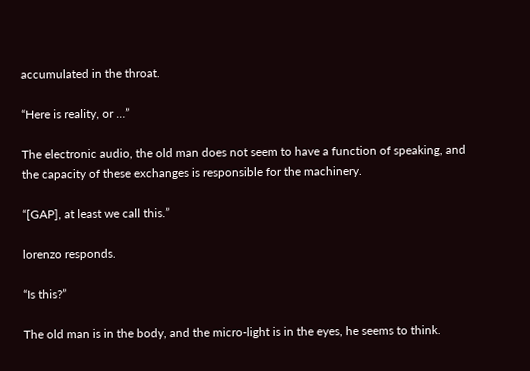accumulated in the throat.

“Here is reality, or …”

The electronic audio, the old man does not seem to have a function of speaking, and the capacity of these exchanges is responsible for the machinery.

“[GAP], at least we call this.”

lorenzo responds.

“Is this?”

The old man is in the body, and the micro-light is in the eyes, he seems to think.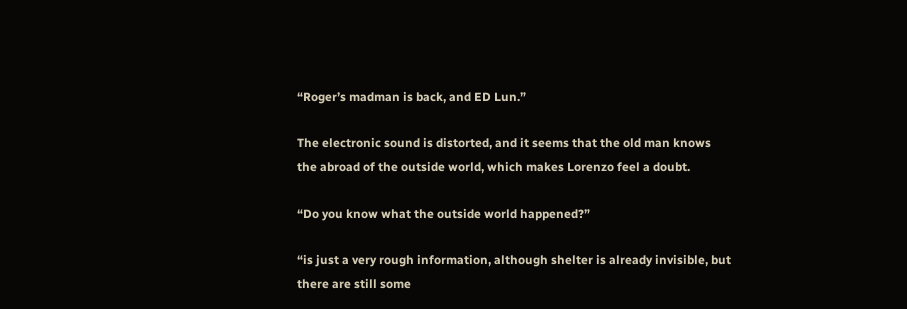“Roger’s madman is back, and ED Lun.”

The electronic sound is distorted, and it seems that the old man knows the abroad of the outside world, which makes Lorenzo feel a doubt.

“Do you know what the outside world happened?”

“is just a very rough information, although shelter is already invisible, but there are still some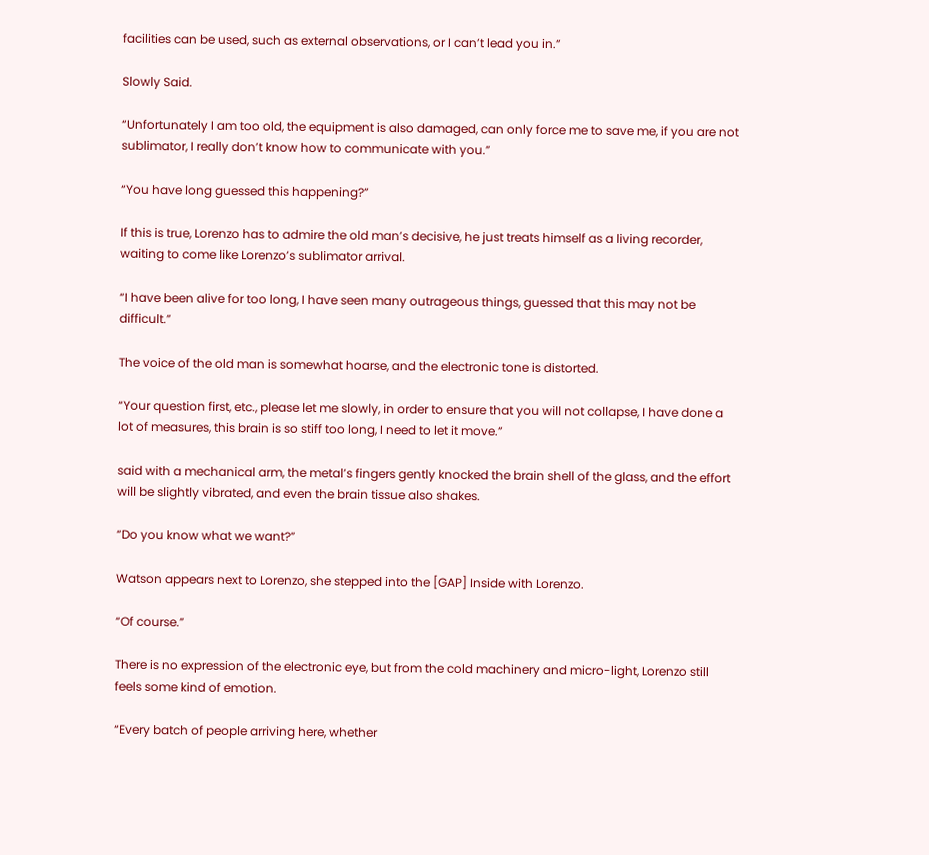facilities can be used, such as external observations, or I can’t lead you in.”

Slowly Said.

“Unfortunately I am too old, the equipment is also damaged, can only force me to save me, if you are not sublimator, I really don’t know how to communicate with you.”

“You have long guessed this happening?”

If this is true, Lorenzo has to admire the old man’s decisive, he just treats himself as a living recorder, waiting to come like Lorenzo’s sublimator arrival.

“I have been alive for too long, I have seen many outrageous things, guessed that this may not be difficult.”

The voice of the old man is somewhat hoarse, and the electronic tone is distorted.

“Your question first, etc., please let me slowly, in order to ensure that you will not collapse, I have done a lot of measures, this brain is so stiff too long, I need to let it move.”

said with a mechanical arm, the metal’s fingers gently knocked the brain shell of the glass, and the effort will be slightly vibrated, and even the brain tissue also shakes.

“Do you know what we want?”

Watson appears next to Lorenzo, she stepped into the [GAP] Inside with Lorenzo.

“Of course.”

There is no expression of the electronic eye, but from the cold machinery and micro-light, Lorenzo still feels some kind of emotion.

“Every batch of people arriving here, whether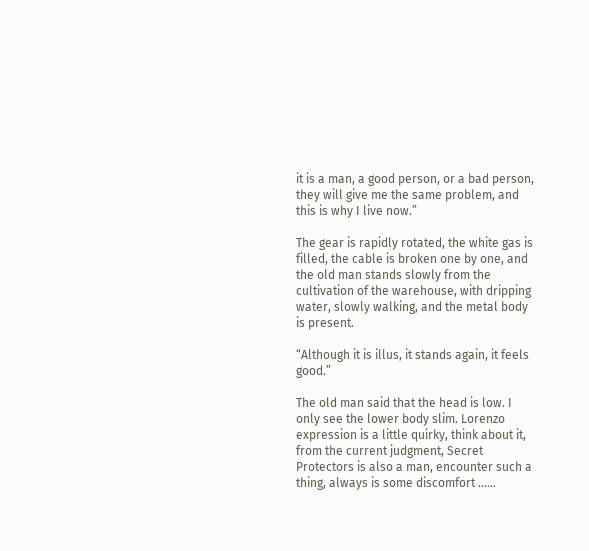it is a man, a good person, or a bad person, they will give me the same problem, and this is why I live now.”

The gear is rapidly rotated, the white gas is filled, the cable is broken one by one, and the old man stands slowly from the cultivation of the warehouse, with dripping water, slowly walking, and the metal body is present.

“Although it is illus, it stands again, it feels good.”

The old man said that the head is low. I only see the lower body slim. Lorenzo expression is a little quirky, think about it, from the current judgment, Secret Protectors is also a man, encounter such a thing, always is some discomfort ……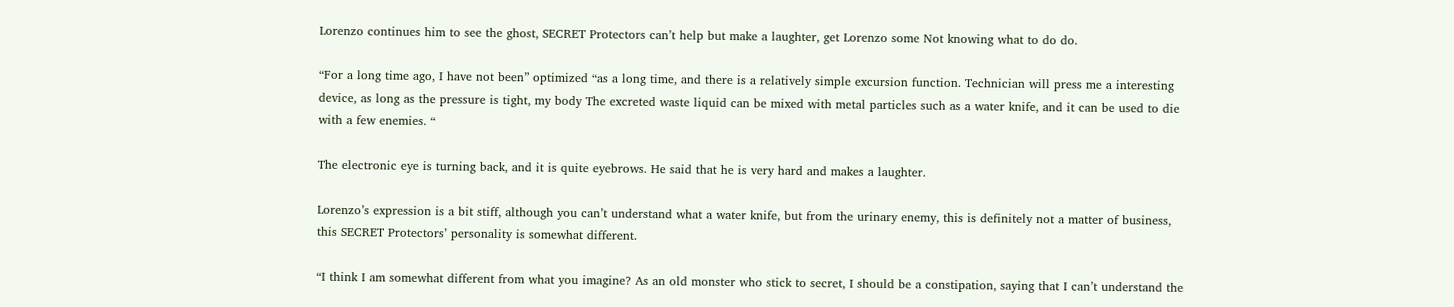Lorenzo continues him to see the ghost, SECRET Protectors can’t help but make a laughter, get Lorenzo some Not knowing what to do do.

“For a long time ago, I have not been” optimized “as a long time, and there is a relatively simple excursion function. Technician will press me a interesting device, as long as the pressure is tight, my body The excreted waste liquid can be mixed with metal particles such as a water knife, and it can be used to die with a few enemies. “

The electronic eye is turning back, and it is quite eyebrows. He said that he is very hard and makes a laughter.

Lorenzo’s expression is a bit stiff, although you can’t understand what a water knife, but from the urinary enemy, this is definitely not a matter of business, this SECRET Protectors’ personality is somewhat different.

“I think I am somewhat different from what you imagine? As an old monster who stick to secret, I should be a constipation, saying that I can’t understand the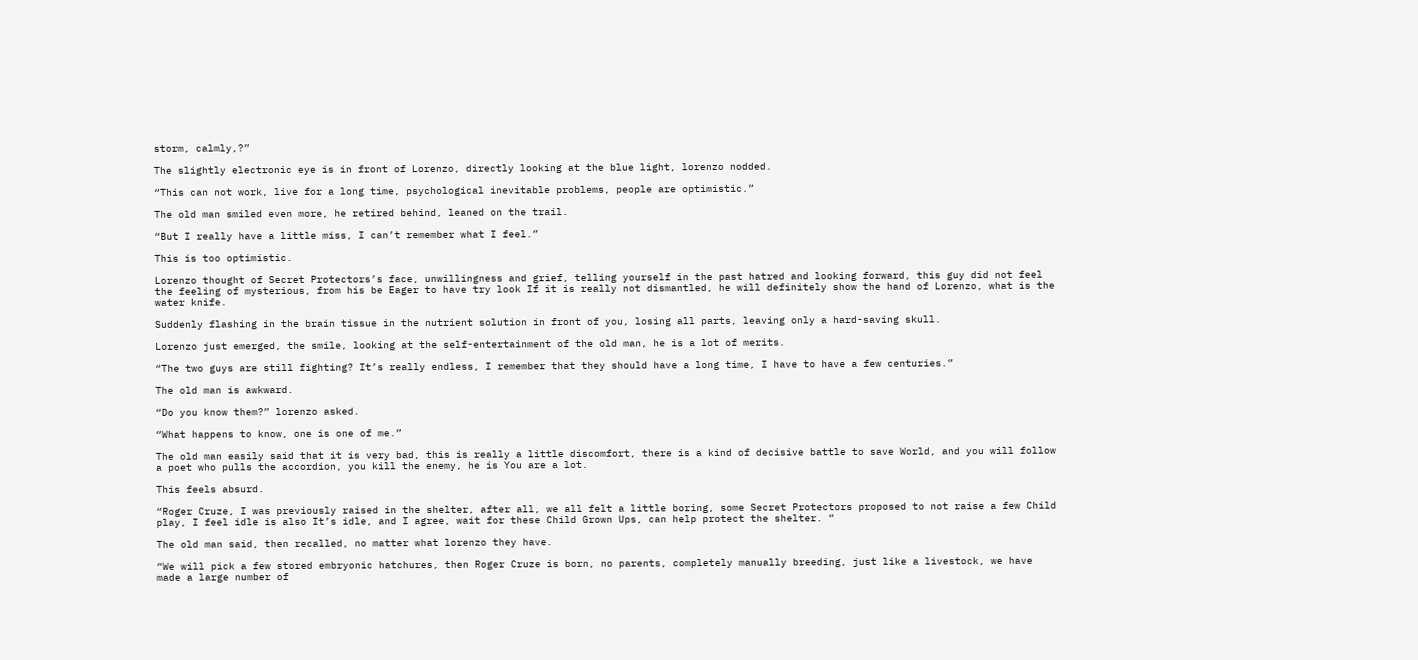storm, calmly,?”

The slightly electronic eye is in front of Lorenzo, directly looking at the blue light, lorenzo nodded.

“This can not work, live for a long time, psychological inevitable problems, people are optimistic.”

The old man smiled even more, he retired behind, leaned on the trail.

“But I really have a little miss, I can’t remember what I feel.”

This is too optimistic.

Lorenzo thought of Secret Protectors’s face, unwillingness and grief, telling yourself in the past hatred and looking forward, this guy did not feel the feeling of mysterious, from his be Eager to have try look If it is really not dismantled, he will definitely show the hand of Lorenzo, what is the water knife.

Suddenly flashing in the brain tissue in the nutrient solution in front of you, losing all parts, leaving only a hard-saving skull.

Lorenzo just emerged, the smile, looking at the self-entertainment of the old man, he is a lot of merits.

“The two guys are still fighting? It’s really endless, I remember that they should have a long time, I have to have a few centuries.”

The old man is awkward.

“Do you know them?” lorenzo asked.

“What happens to know, one is one of me.”

The old man easily said that it is very bad, this is really a little discomfort, there is a kind of decisive battle to save World, and you will follow a poet who pulls the accordion, you kill the enemy, he is You are a lot.

This feels absurd.

“Roger Cruze, I was previously raised in the shelter, after all, we all felt a little boring, some Secret Protectors proposed to not raise a few Child play, I feel idle is also It’s idle, and I agree, wait for these Child Grown Ups, can help protect the shelter. “

The old man said, then recalled, no matter what lorenzo they have.

“We will pick a few stored embryonic hatchures, then Roger Cruze is born, no parents, completely manually breeding, just like a livestock, we have made a large number of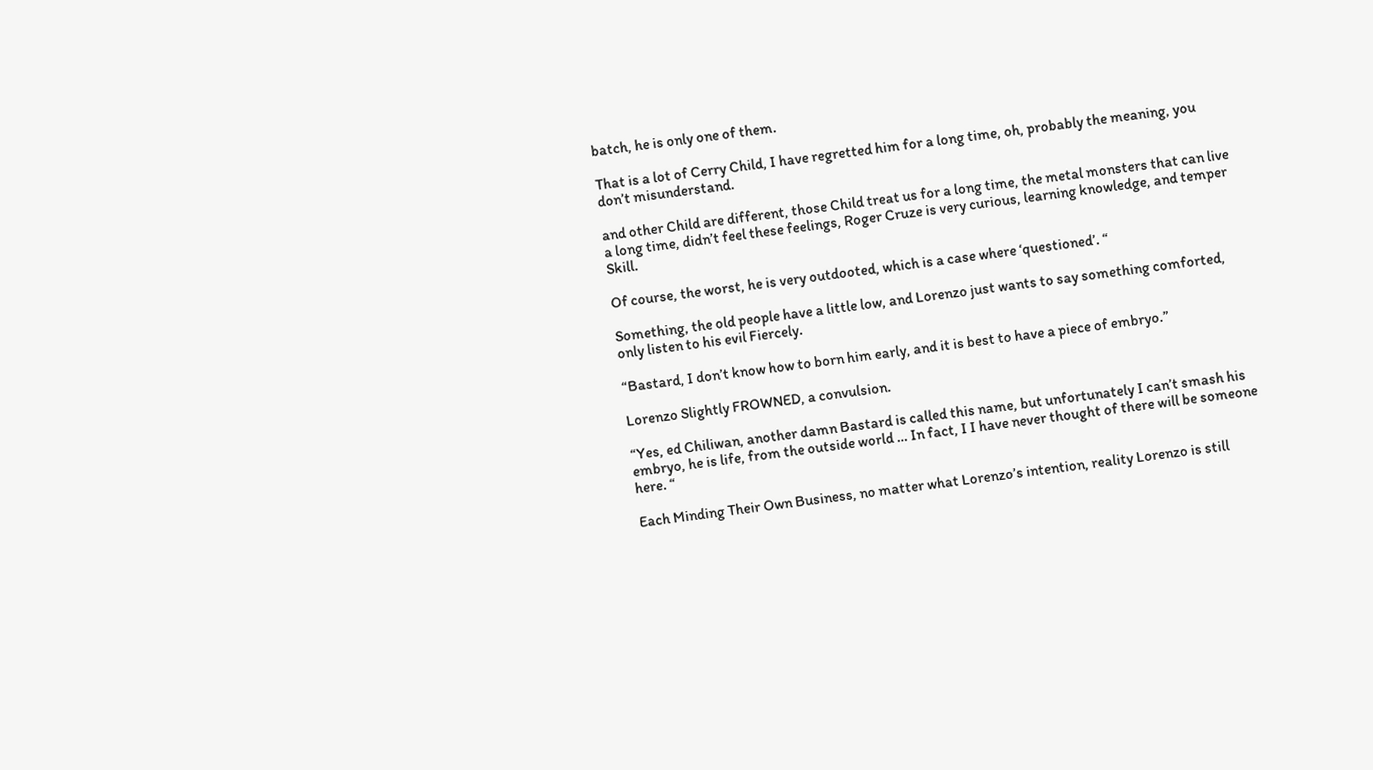batch, he is only one of them.

That is a lot of Cerry Child, I have regretted him for a long time, oh, probably the meaning, you don’t misunderstand.

and other Child are different, those Child treat us for a long time, the metal monsters that can live a long time, didn’t feel these feelings, Roger Cruze is very curious, learning knowledge, and temper Skill.

Of course, the worst, he is very outdooted, which is a case where ‘questioned’. “

Something, the old people have a little low, and Lorenzo just wants to say something comforted, only listen to his evil Fiercely.

“Bastard, I don’t know how to born him early, and it is best to have a piece of embryo.”

Lorenzo Slightly FROWNED, a convulsion.

“Yes, ed Chiliwan, another damn Bastard is called this name, but unfortunately I can’t smash his embryo, he is life, from the outside world … In fact, I I have never thought of there will be someone here. “

Each Minding Their Own Business, no matter what Lorenzo’s intention, reality Lorenzo is still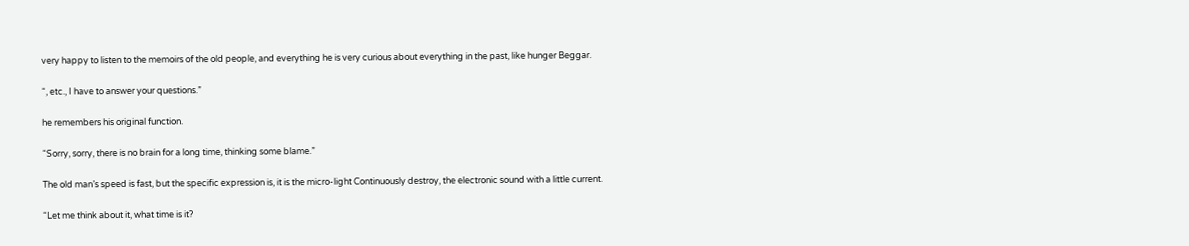very happy to listen to the memoirs of the old people, and everything he is very curious about everything in the past, like hunger Beggar.

“, etc., I have to answer your questions.”

he remembers his original function.

“Sorry, sorry, there is no brain for a long time, thinking some blame.”

The old man’s speed is fast, but the specific expression is, it is the micro-light Continuously destroy, the electronic sound with a little current.

“Let me think about it, what time is it?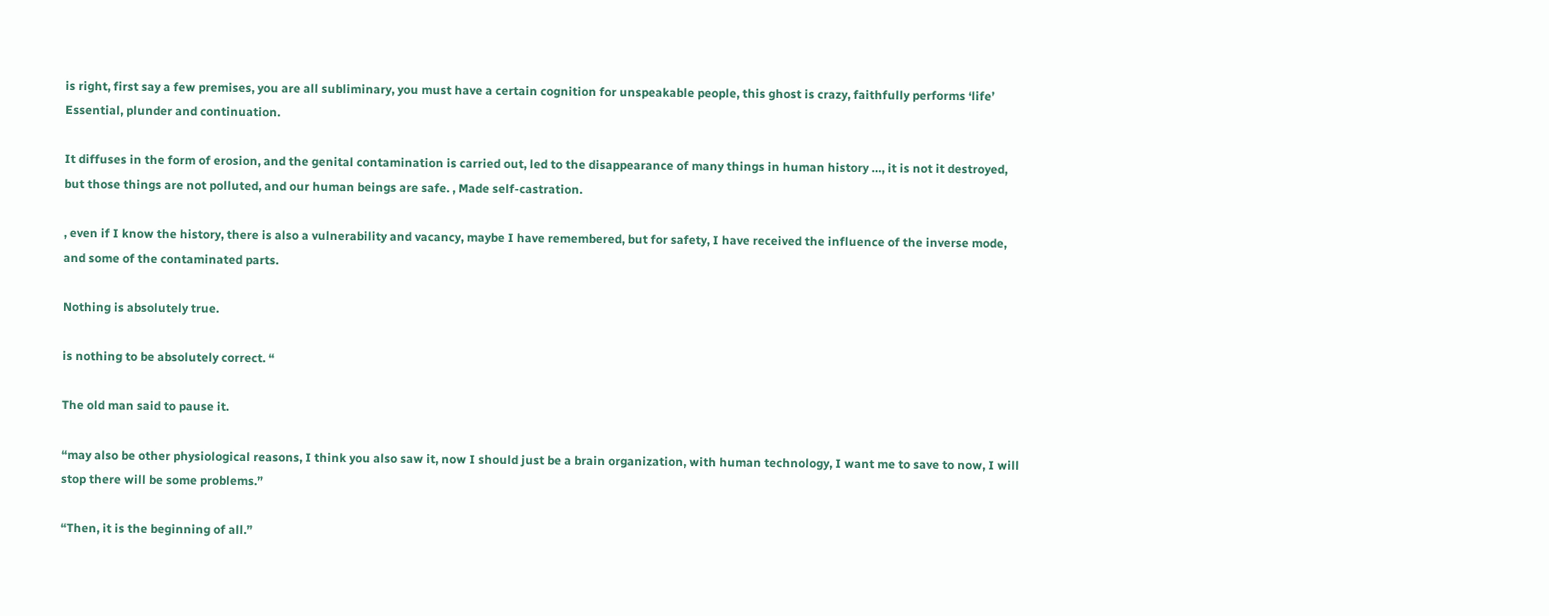is right, first say a few premises, you are all subliminary, you must have a certain cognition for unspeakable people, this ghost is crazy, faithfully performs ‘life’ Essential, plunder and continuation.

It diffuses in the form of erosion, and the genital contamination is carried out, led to the disappearance of many things in human history …, it is not it destroyed, but those things are not polluted, and our human beings are safe. , Made self-castration.

, even if I know the history, there is also a vulnerability and vacancy, maybe I have remembered, but for safety, I have received the influence of the inverse mode, and some of the contaminated parts.

Nothing is absolutely true.

is nothing to be absolutely correct. “

The old man said to pause it.

“may also be other physiological reasons, I think you also saw it, now I should just be a brain organization, with human technology, I want me to save to now, I will stop there will be some problems.”

“Then, it is the beginning of all.”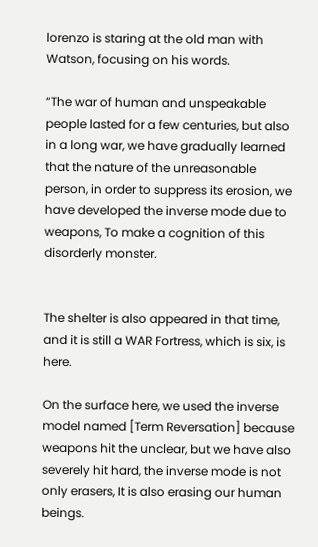lorenzo is staring at the old man with Watson, focusing on his words.

“The war of human and unspeakable people lasted for a few centuries, but also in a long war, we have gradually learned that the nature of the unreasonable person, in order to suppress its erosion, we have developed the inverse mode due to weapons, To make a cognition of this disorderly monster.


The shelter is also appeared in that time, and it is still a WAR Fortress, which is six, is here.

On the surface here, we used the inverse model named [Term Reversation] because weapons hit the unclear, but we have also severely hit hard, the inverse mode is not only erasers, It is also erasing our human beings.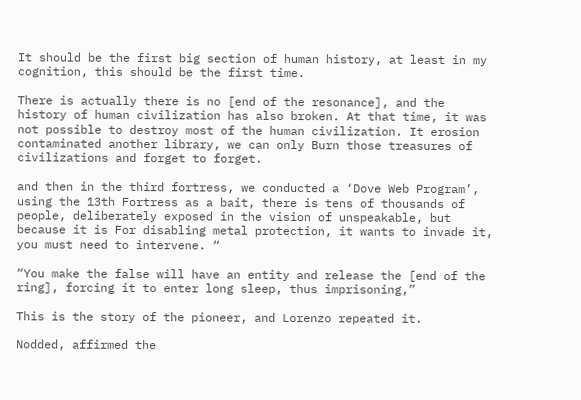It should be the first big section of human history, at least in my cognition, this should be the first time.

There is actually there is no [end of the resonance], and the history of human civilization has also broken. At that time, it was not possible to destroy most of the human civilization. It erosion contaminated another library, we can only Burn those treasures of civilizations and forget to forget.

and then in the third fortress, we conducted a ‘Dove Web Program’, using the 13th Fortress as a bait, there is tens of thousands of people, deliberately exposed in the vision of unspeakable, but because it is For disabling metal protection, it wants to invade it, you must need to intervene. “

“You make the false will have an entity and release the [end of the ring], forcing it to enter long sleep, thus imprisoning,”

This is the story of the pioneer, and Lorenzo repeated it.

Nodded, affirmed the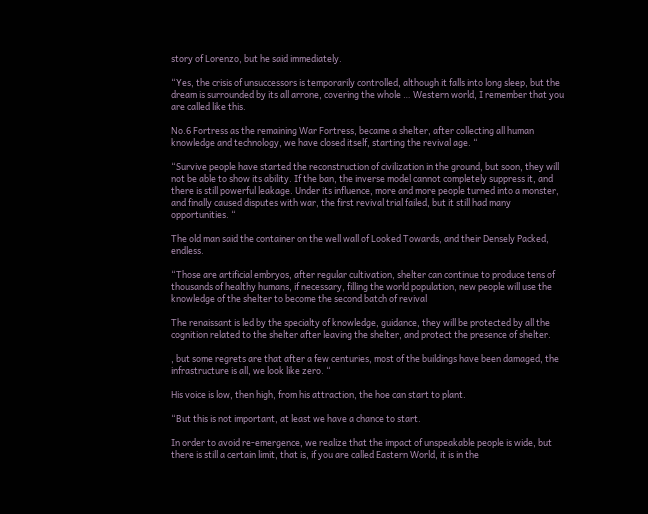story of Lorenzo, but he said immediately.

“Yes, the crisis of unsuccessors is temporarily controlled, although it falls into long sleep, but the dream is surrounded by its all arrone, covering the whole … Western world, I remember that you are called like this.

No.6 Fortress as the remaining War Fortress, became a shelter, after collecting all human knowledge and technology, we have closed itself, starting the revival age. “

“Survive people have started the reconstruction of civilization in the ground, but soon, they will not be able to show its ability. If the ban, the inverse model cannot completely suppress it, and there is still powerful leakage. Under its influence, more and more people turned into a monster, and finally caused disputes with war, the first revival trial failed, but it still had many opportunities. “

The old man said the container on the well wall of Looked Towards, and their Densely Packed, endless.

“Those are artificial embryos, after regular cultivation, shelter can continue to produce tens of thousands of healthy humans, if necessary, filling the world population, new people will use the knowledge of the shelter to become the second batch of revival

The renaissant is led by the specialty of knowledge, guidance, they will be protected by all the cognition related to the shelter after leaving the shelter, and protect the presence of shelter.

, but some regrets are that after a few centuries, most of the buildings have been damaged, the infrastructure is all, we look like zero. “

His voice is low, then high, from his attraction, the hoe can start to plant.

“But this is not important, at least we have a chance to start.

In order to avoid re-emergence, we realize that the impact of unspeakable people is wide, but there is still a certain limit, that is, if you are called Eastern World, it is in the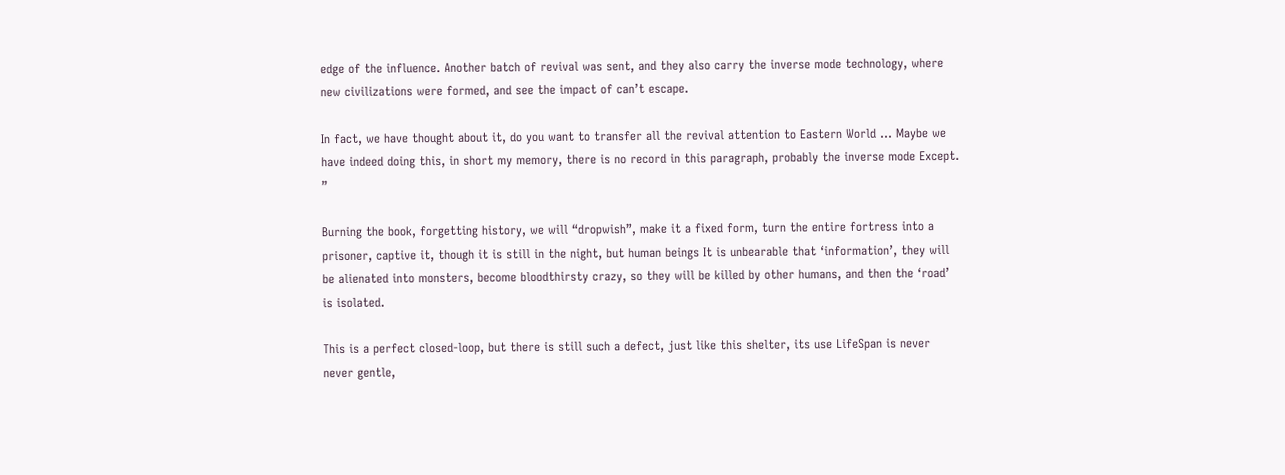edge of the influence. Another batch of revival was sent, and they also carry the inverse mode technology, where new civilizations were formed, and see the impact of can’t escape.

In fact, we have thought about it, do you want to transfer all the revival attention to Eastern World … Maybe we have indeed doing this, in short my memory, there is no record in this paragraph, probably the inverse mode Except. ”

Burning the book, forgetting history, we will “dropwish”, make it a fixed form, turn the entire fortress into a prisoner, captive it, though it is still in the night, but human beings It is unbearable that ‘information’, they will be alienated into monsters, become bloodthirsty crazy, so they will be killed by other humans, and then the ‘road’ is isolated.

This is a perfect closed-loop, but there is still such a defect, just like this shelter, its use LifeSpan is never never gentle,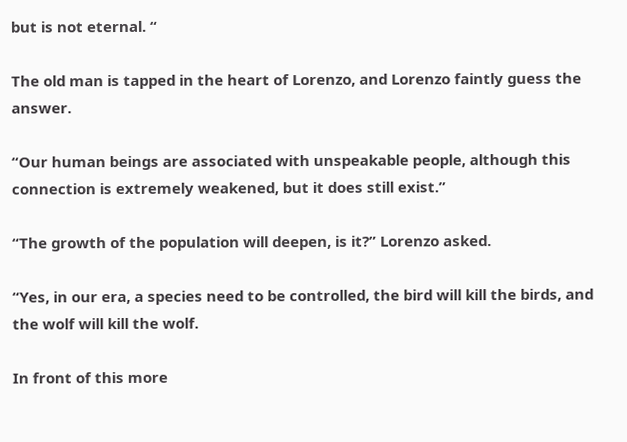but is not eternal. “

The old man is tapped in the heart of Lorenzo, and Lorenzo faintly guess the answer.

“Our human beings are associated with unspeakable people, although this connection is extremely weakened, but it does still exist.”

“The growth of the population will deepen, is it?” Lorenzo asked.

“Yes, in our era, a species need to be controlled, the bird will kill the birds, and the wolf will kill the wolf.

In front of this more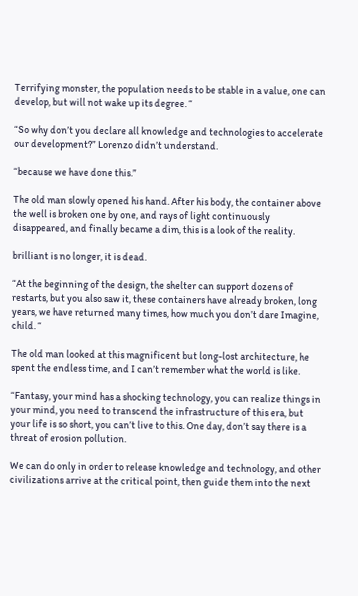Terrifying monster, the population needs to be stable in a value, one can develop, but will not wake up its degree. “

“So why don’t you declare all knowledge and technologies to accelerate our development?” Lorenzo didn’t understand.

“because we have done this.”

The old man slowly opened his hand. After his body, the container above the well is broken one by one, and rays of light continuously disappeared, and finally became a dim, this is a look of the reality.

brilliant is no longer, it is dead.

“At the beginning of the design, the shelter can support dozens of restarts, but you also saw it, these containers have already broken, long years, we have returned many times, how much you don’t dare Imagine, child. “

The old man looked at this magnificent but long-lost architecture, he spent the endless time, and I can’t remember what the world is like.

“Fantasy, your mind has a shocking technology, you can realize things in your mind, you need to transcend the infrastructure of this era, but your life is so short, you can’t live to this. One day, don’t say there is a threat of erosion pollution.

We can do only in order to release knowledge and technology, and other civilizations arrive at the critical point, then guide them into the next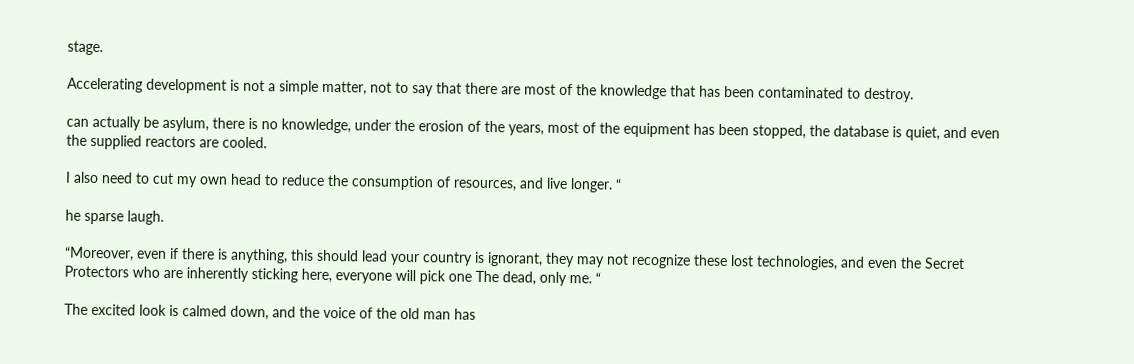stage.

Accelerating development is not a simple matter, not to say that there are most of the knowledge that has been contaminated to destroy.

can actually be asylum, there is no knowledge, under the erosion of the years, most of the equipment has been stopped, the database is quiet, and even the supplied reactors are cooled.

I also need to cut my own head to reduce the consumption of resources, and live longer. “

he sparse laugh.

“Moreover, even if there is anything, this should lead your country is ignorant, they may not recognize these lost technologies, and even the Secret Protectors who are inherently sticking here, everyone will pick one The dead, only me. “

The excited look is calmed down, and the voice of the old man has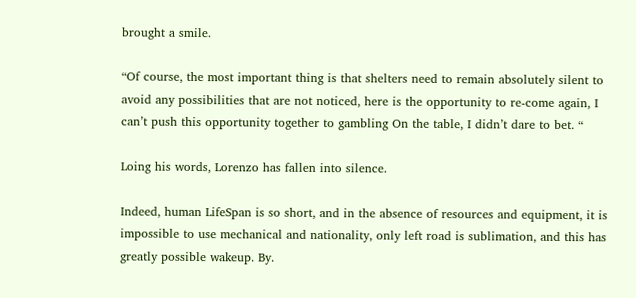brought a smile.

“Of course, the most important thing is that shelters need to remain absolutely silent to avoid any possibilities that are not noticed, here is the opportunity to re-come again, I can’t push this opportunity together to gambling On the table, I didn’t dare to bet. “

Loing his words, Lorenzo has fallen into silence.

Indeed, human LifeSpan is so short, and in the absence of resources and equipment, it is impossible to use mechanical and nationality, only left road is sublimation, and this has greatly possible wakeup. By.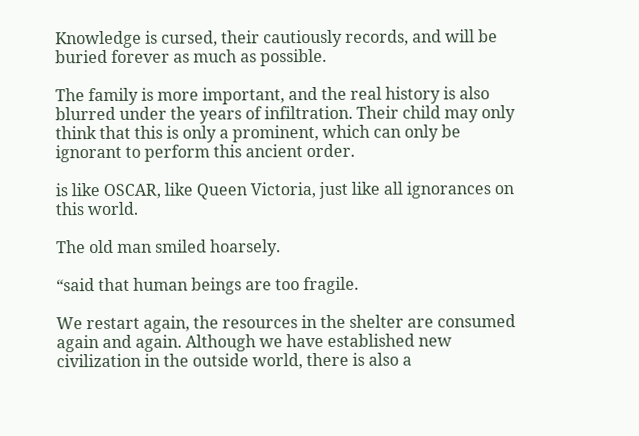Knowledge is cursed, their cautiously records, and will be buried forever as much as possible.

The family is more important, and the real history is also blurred under the years of infiltration. Their child may only think that this is only a prominent, which can only be ignorant to perform this ancient order.

is like OSCAR, like Queen Victoria, just like all ignorances on this world.

The old man smiled hoarsely.

“said that human beings are too fragile.

We restart again, the resources in the shelter are consumed again and again. Although we have established new civilization in the outside world, there is also a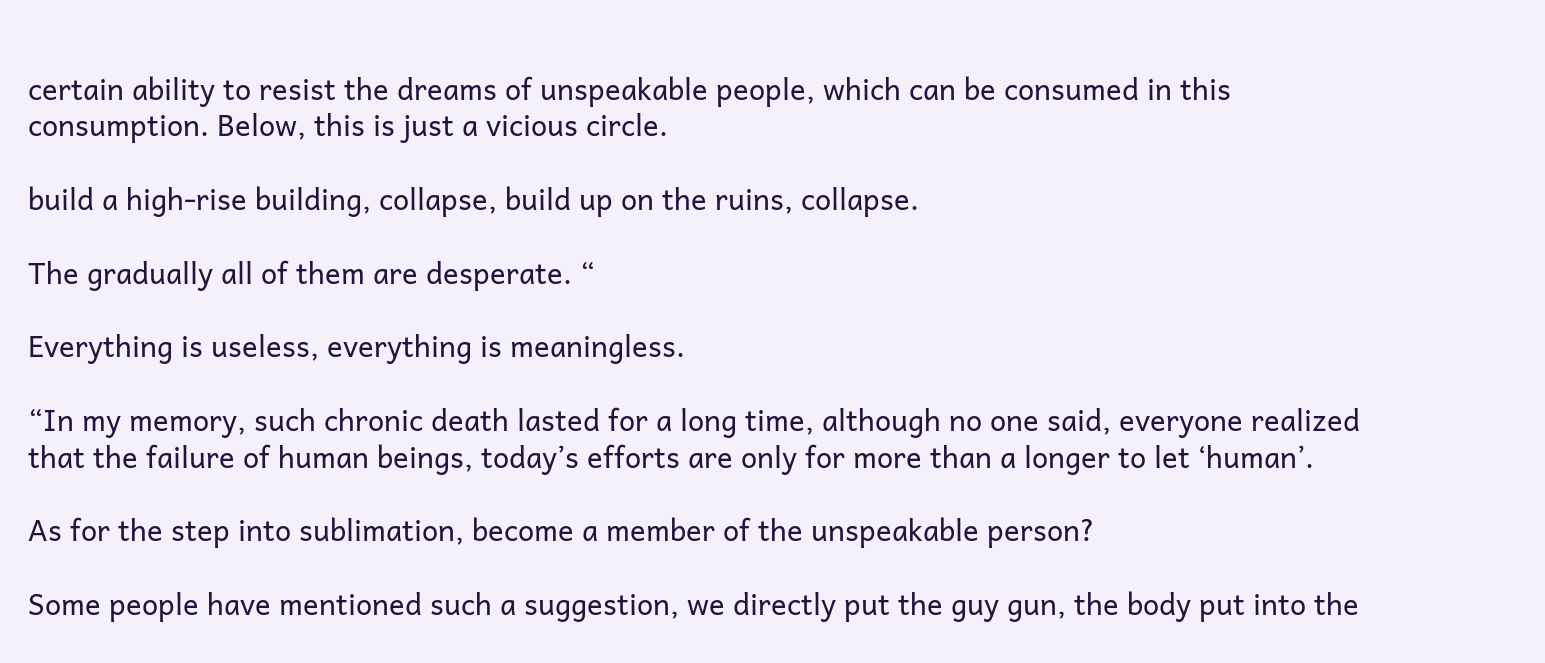certain ability to resist the dreams of unspeakable people, which can be consumed in this consumption. Below, this is just a vicious circle.

build a high-rise building, collapse, build up on the ruins, collapse.

The gradually all of them are desperate. “

Everything is useless, everything is meaningless.

“In my memory, such chronic death lasted for a long time, although no one said, everyone realized that the failure of human beings, today’s efforts are only for more than a longer to let ‘human’.

As for the step into sublimation, become a member of the unspeakable person?

Some people have mentioned such a suggestion, we directly put the guy gun, the body put into the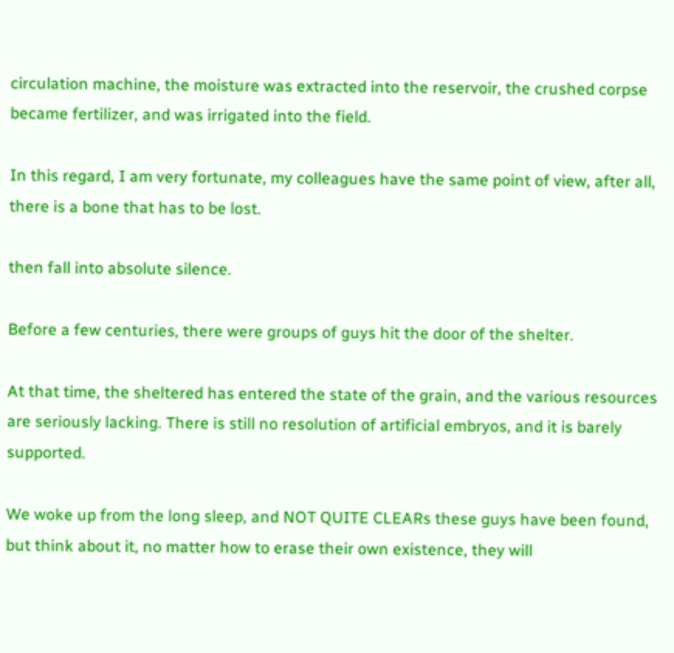circulation machine, the moisture was extracted into the reservoir, the crushed corpse became fertilizer, and was irrigated into the field.

In this regard, I am very fortunate, my colleagues have the same point of view, after all, there is a bone that has to be lost.

then fall into absolute silence.

Before a few centuries, there were groups of guys hit the door of the shelter.

At that time, the sheltered has entered the state of the grain, and the various resources are seriously lacking. There is still no resolution of artificial embryos, and it is barely supported.

We woke up from the long sleep, and NOT QUITE CLEARs these guys have been found, but think about it, no matter how to erase their own existence, they will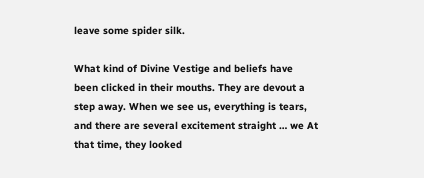leave some spider silk.

What kind of Divine Vestige and beliefs have been clicked in their mouths. They are devout a step away. When we see us, everything is tears, and there are several excitement straight … we At that time, they looked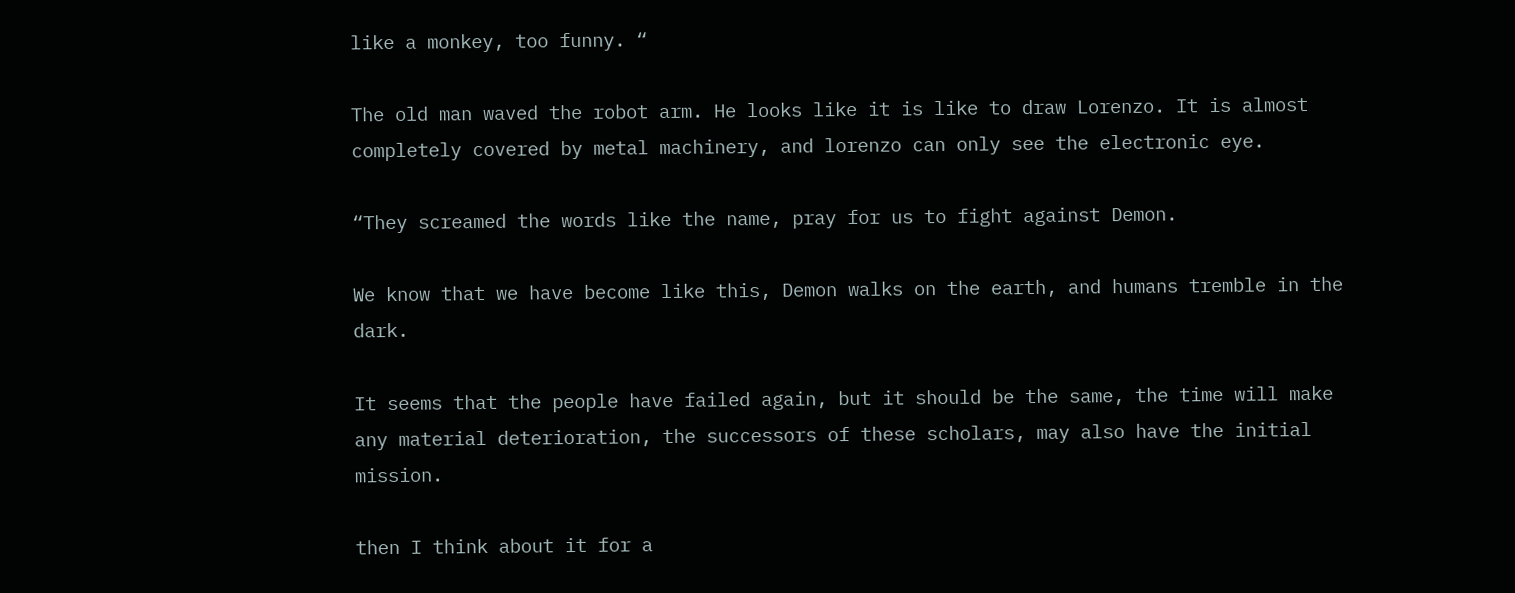like a monkey, too funny. “

The old man waved the robot arm. He looks like it is like to draw Lorenzo. It is almost completely covered by metal machinery, and lorenzo can only see the electronic eye.

“They screamed the words like the name, pray for us to fight against Demon.

We know that we have become like this, Demon walks on the earth, and humans tremble in the dark.

It seems that the people have failed again, but it should be the same, the time will make any material deterioration, the successors of these scholars, may also have the initial mission.

then I think about it for a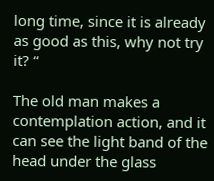long time, since it is already as good as this, why not try it? “

The old man makes a contemplation action, and it can see the light band of the head under the glass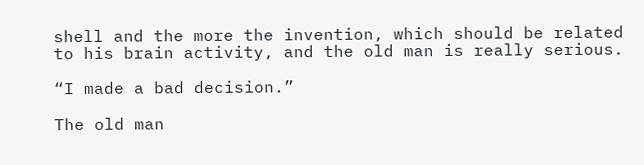shell and the more the invention, which should be related to his brain activity, and the old man is really serious.

“I made a bad decision.”

The old man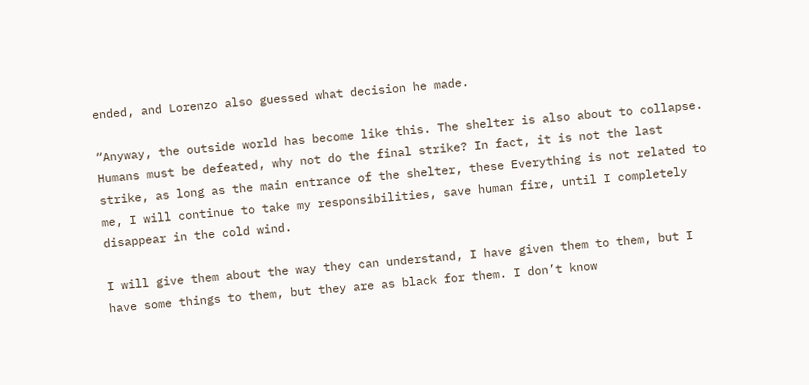ended, and Lorenzo also guessed what decision he made.

“Anyway, the outside world has become like this. The shelter is also about to collapse. Humans must be defeated, why not do the final strike? In fact, it is not the last strike, as long as the main entrance of the shelter, these Everything is not related to me, I will continue to take my responsibilities, save human fire, until I completely disappear in the cold wind.

I will give them about the way they can understand, I have given them to them, but I have some things to them, but they are as black for them. I don’t know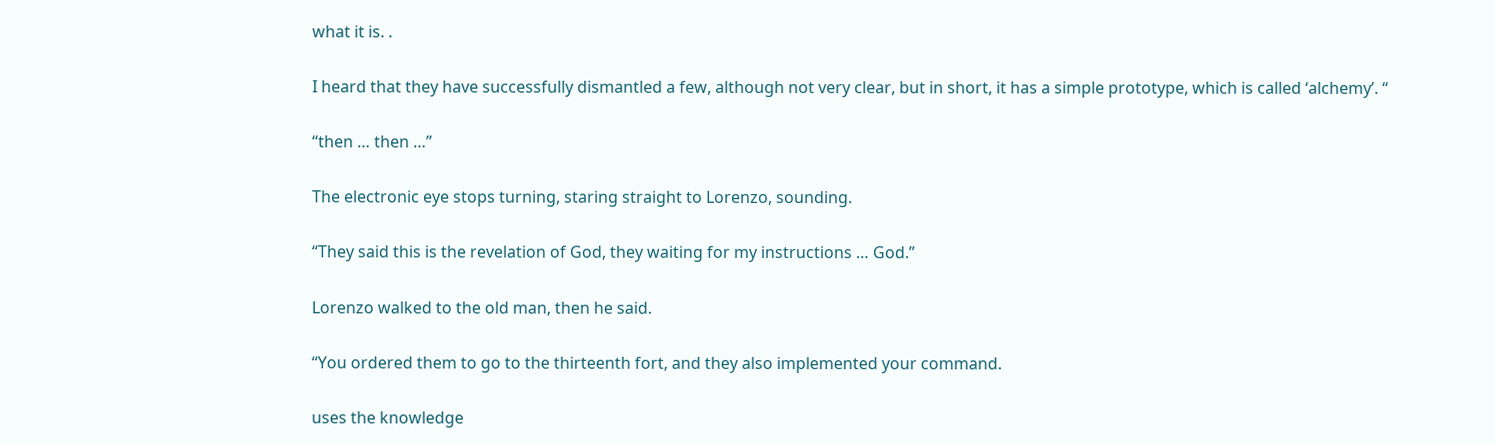what it is. .

I heard that they have successfully dismantled a few, although not very clear, but in short, it has a simple prototype, which is called ‘alchemy’. “

“then … then …”

The electronic eye stops turning, staring straight to Lorenzo, sounding.

“They said this is the revelation of God, they waiting for my instructions … God.”

Lorenzo walked to the old man, then he said.

“You ordered them to go to the thirteenth fort, and they also implemented your command.

uses the knowledge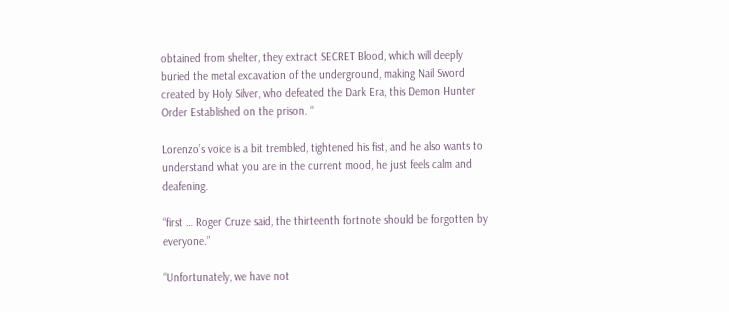obtained from shelter, they extract SECRET Blood, which will deeply buried the metal excavation of the underground, making Nail Sword created by Holy Silver, who defeated the Dark Era, this Demon Hunter Order Established on the prison. “

Lorenzo’s voice is a bit trembled, tightened his fist, and he also wants to understand what you are in the current mood, he just feels calm and deafening.

“first … Roger Cruze said, the thirteenth fortnote should be forgotten by everyone.”

“Unfortunately, we have not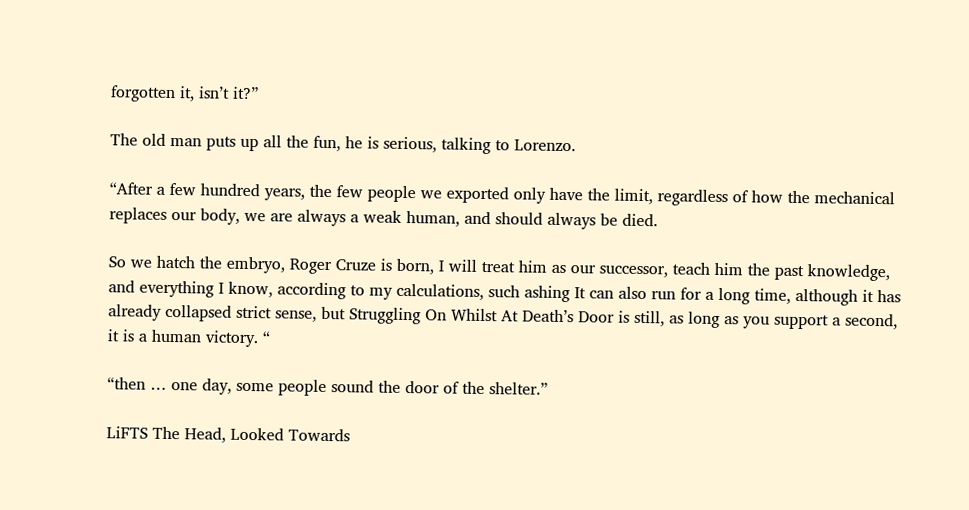forgotten it, isn’t it?”

The old man puts up all the fun, he is serious, talking to Lorenzo.

“After a few hundred years, the few people we exported only have the limit, regardless of how the mechanical replaces our body, we are always a weak human, and should always be died.

So we hatch the embryo, Roger Cruze is born, I will treat him as our successor, teach him the past knowledge, and everything I know, according to my calculations, such ashing It can also run for a long time, although it has already collapsed strict sense, but Struggling On Whilst At Death’s Door is still, as long as you support a second, it is a human victory. “

“then … one day, some people sound the door of the shelter.”

LiFTS The Head, Looked Towards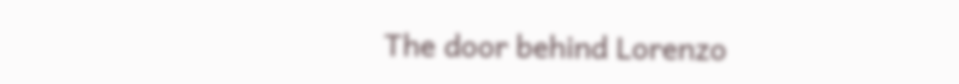The door behind Lorenzo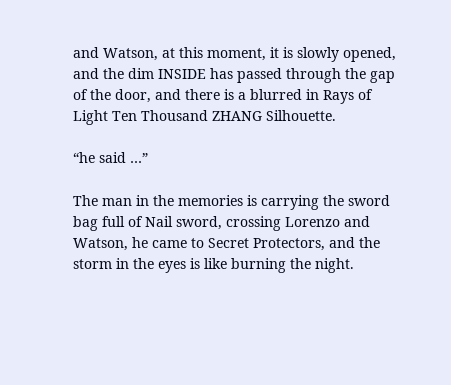and Watson, at this moment, it is slowly opened, and the dim INSIDE has passed through the gap of the door, and there is a blurred in Rays of Light Ten Thousand ZHANG Silhouette.

“he said …”

The man in the memories is carrying the sword bag full of Nail sword, crossing Lorenzo and Watson, he came to Secret Protectors, and the storm in the eyes is like burning the night.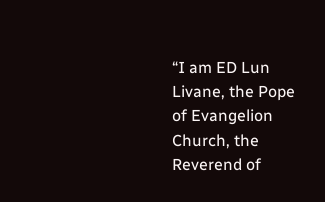“I am ED Lun Livane, the Pope of Evangelion Church, the Reverend of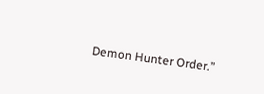Demon Hunter Order.”